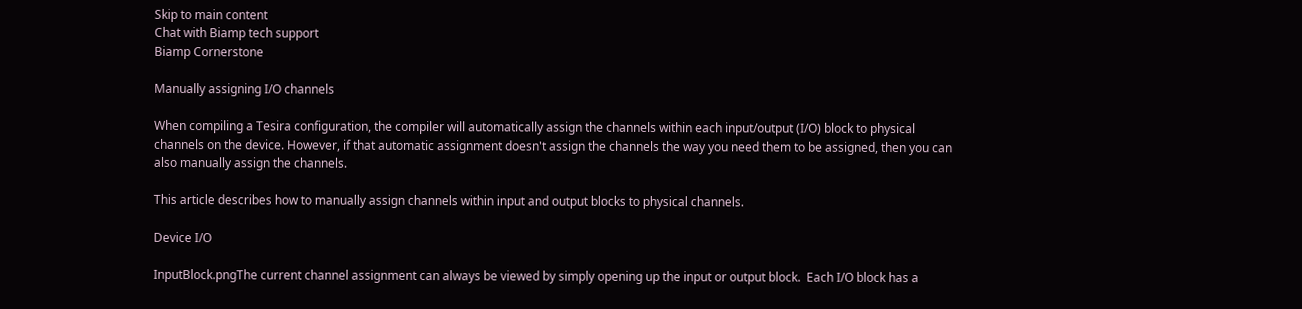Skip to main content
Chat with Biamp tech support
Biamp Cornerstone

Manually assigning I/O channels

When compiling a Tesira configuration, the compiler will automatically assign the channels within each input/output (I/O) block to physical channels on the device. However, if that automatic assignment doesn't assign the channels the way you need them to be assigned, then you can also manually assign the channels.

This article describes how to manually assign channels within input and output blocks to physical channels.

Device I/O

InputBlock.pngThe current channel assignment can always be viewed by simply opening up the input or output block.  Each I/O block has a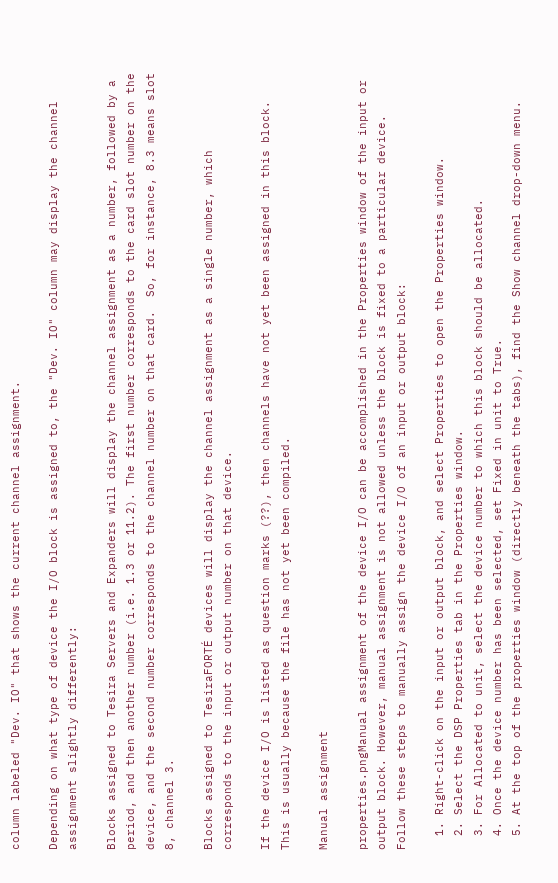column labeled "Dev. IO" that shows the current channel assignment.

Depending on what type of device the I/O block is assigned to, the "Dev. IO" column may display the channel assignment slightly differently:

Blocks assigned to Tesira Servers and Expanders will display the channel assignment as a number, followed by a period, and then another number (i.e. 1.3 or 11.2). The first number corresponds to the card slot number on the device, and the second number corresponds to the channel number on that card.  So, for instance, 8.3 means slot 8, channel 3.

Blocks assigned to TesiraFORTÉ devices will display the channel assignment as a single number, which corresponds to the input or output number on that device.

If the device I/O is listed as question marks (??), then channels have not yet been assigned in this block. This is usually because the file has not yet been compiled.

Manual assignment

properties.pngManual assignment of the device I/O can be accomplished in the Properties window of the input or output block. However, manual assignment is not allowed unless the block is fixed to a particular device. Follow these steps to manually assign the device I/O of an input or output block:

  1. Right-click on the input or output block, and select Properties to open the Properties window.
  2. Select the DSP Properties tab in the Properties window.
  3. For Allocated to unit, select the device number to which this block should be allocated.
  4. Once the device number has been selected, set Fixed in unit to True.
  5. At the top of the properties window (directly beneath the tabs), find the Show channel drop-down menu.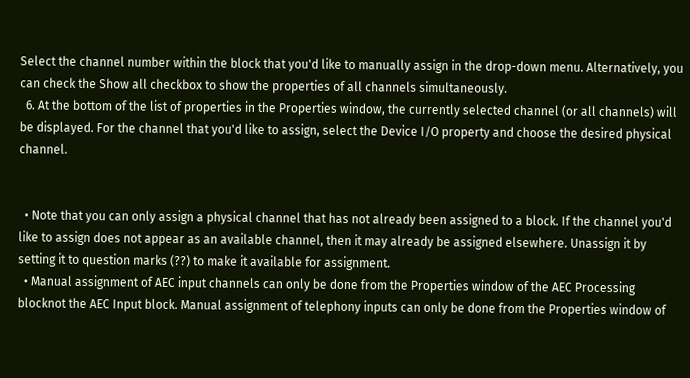Select the channel number within the block that you'd like to manually assign in the drop-down menu. Alternatively, you can check the Show all checkbox to show the properties of all channels simultaneously.
  6. At the bottom of the list of properties in the Properties window, the currently selected channel (or all channels) will be displayed. For the channel that you'd like to assign, select the Device I/O property and choose the desired physical channel.


  • Note that you can only assign a physical channel that has not already been assigned to a block. If the channel you'd like to assign does not appear as an available channel, then it may already be assigned elsewhere. Unassign it by setting it to question marks (??) to make it available for assignment.
  • Manual assignment of AEC input channels can only be done from the Properties window of the AEC Processing blocknot the AEC Input block. Manual assignment of telephony inputs can only be done from the Properties window of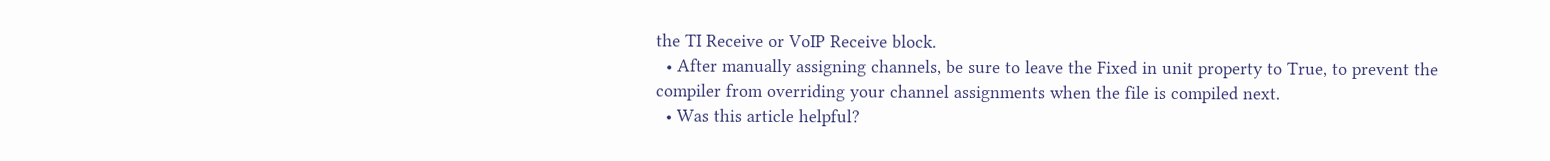the TI Receive or VoIP Receive block.
  • After manually assigning channels, be sure to leave the Fixed in unit property to True, to prevent the compiler from overriding your channel assignments when the file is compiled next.
  • Was this article helpful?